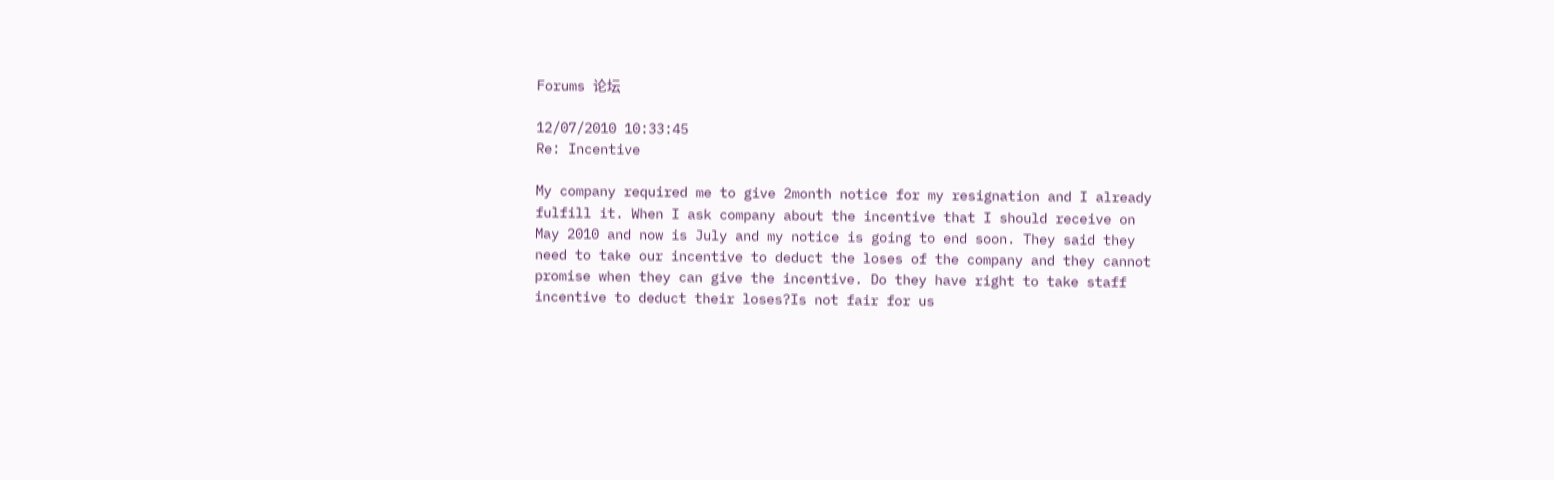Forums 论坛

12/07/2010 10:33:45
Re: Incentive

My company required me to give 2month notice for my resignation and I already fulfill it. When I ask company about the incentive that I should receive on May 2010 and now is July and my notice is going to end soon. They said they need to take our incentive to deduct the loses of the company and they cannot promise when they can give the incentive. Do they have right to take staff incentive to deduct their loses?Is not fair for us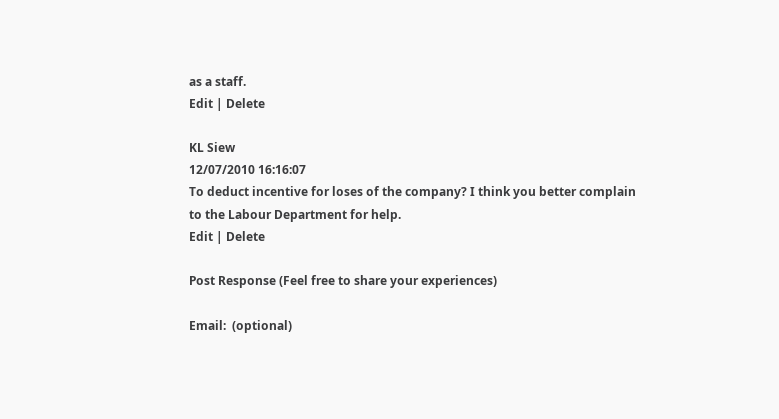as a staff.
Edit | Delete

KL Siew
12/07/2010 16:16:07
To deduct incentive for loses of the company? I think you better complain to the Labour Department for help.
Edit | Delete

Post Response (Feel free to share your experiences)

Email:  (optional)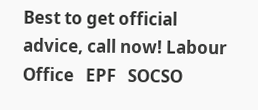Best to get official advice, call now! Labour Office   EPF   SOCSO